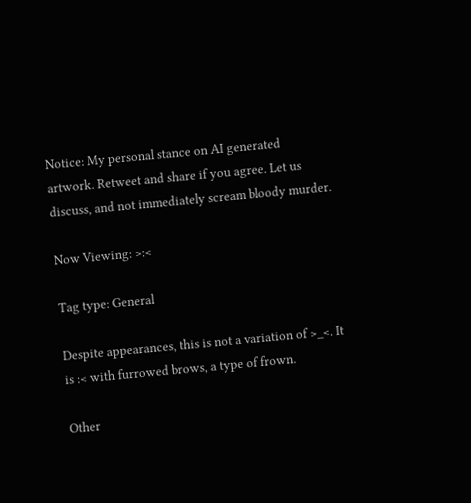Notice: My personal stance on AI generated artwork. Retweet and share if you agree. Let us discuss, and not immediately scream bloody murder.

Now Viewing: >:<

Tag type: General

Despite appearances, this is not a variation of >_<. It is :< with furrowed brows, a type of frown.

Other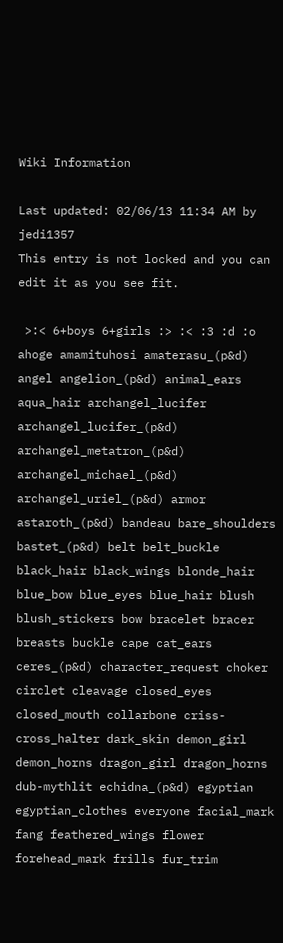Wiki Information

Last updated: 02/06/13 11:34 AM by jedi1357
This entry is not locked and you can edit it as you see fit.

 >:< 6+boys 6+girls :> :< :3 :d :o ahoge amamituhosi amaterasu_(p&d) angel angelion_(p&d) animal_ears aqua_hair archangel_lucifer archangel_lucifer_(p&d) archangel_metatron_(p&d) archangel_michael_(p&d) archangel_uriel_(p&d) armor astaroth_(p&d) bandeau bare_shoulders bastet_(p&d) belt belt_buckle black_hair black_wings blonde_hair blue_bow blue_eyes blue_hair blush blush_stickers bow bracelet bracer breasts buckle cape cat_ears ceres_(p&d) character_request choker circlet cleavage closed_eyes closed_mouth collarbone criss-cross_halter dark_skin demon_girl demon_horns dragon_girl dragon_horns dub-mythlit echidna_(p&d) egyptian egyptian_clothes everyone facial_mark fang feathered_wings flower forehead_mark frills fur_trim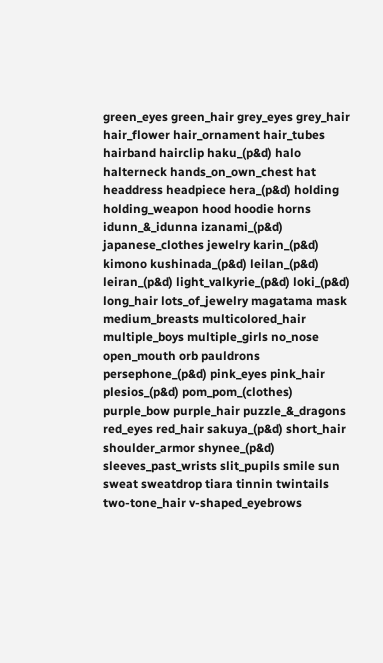green_eyes green_hair grey_eyes grey_hair hair_flower hair_ornament hair_tubes hairband hairclip haku_(p&d) halo halterneck hands_on_own_chest hat headdress headpiece hera_(p&d) holding holding_weapon hood hoodie horns idunn_&_idunna izanami_(p&d) japanese_clothes jewelry karin_(p&d) kimono kushinada_(p&d) leilan_(p&d) leiran_(p&d) light_valkyrie_(p&d) loki_(p&d) long_hair lots_of_jewelry magatama mask medium_breasts multicolored_hair multiple_boys multiple_girls no_nose open_mouth orb pauldrons persephone_(p&d) pink_eyes pink_hair plesios_(p&d) pom_pom_(clothes) purple_bow purple_hair puzzle_&_dragons red_eyes red_hair sakuya_(p&d) short_hair shoulder_armor shynee_(p&d) sleeves_past_wrists slit_pupils smile sun sweat sweatdrop tiara tinnin twintails two-tone_hair v-shaped_eyebrows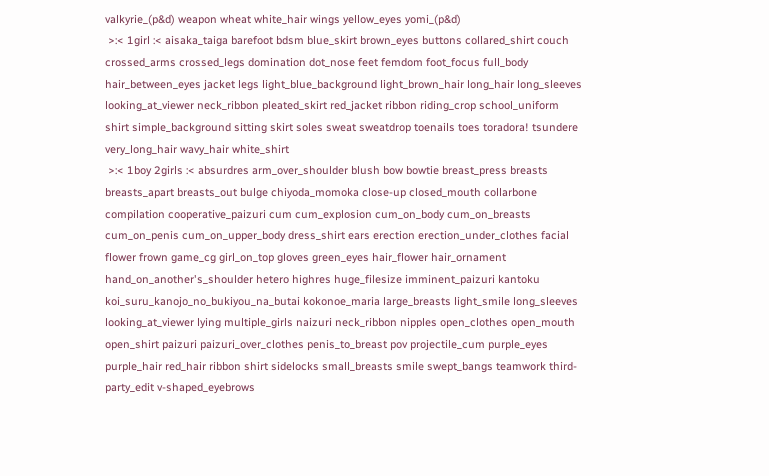valkyrie_(p&d) weapon wheat white_hair wings yellow_eyes yomi_(p&d)
 >:< 1girl :< aisaka_taiga barefoot bdsm blue_skirt brown_eyes buttons collared_shirt couch crossed_arms crossed_legs domination dot_nose feet femdom foot_focus full_body hair_between_eyes jacket legs light_blue_background light_brown_hair long_hair long_sleeves looking_at_viewer neck_ribbon pleated_skirt red_jacket ribbon riding_crop school_uniform shirt simple_background sitting skirt soles sweat sweatdrop toenails toes toradora! tsundere very_long_hair wavy_hair white_shirt
 >:< 1boy 2girls :< absurdres arm_over_shoulder blush bow bowtie breast_press breasts breasts_apart breasts_out bulge chiyoda_momoka close-up closed_mouth collarbone compilation cooperative_paizuri cum cum_explosion cum_on_body cum_on_breasts cum_on_penis cum_on_upper_body dress_shirt ears erection erection_under_clothes facial flower frown game_cg girl_on_top gloves green_eyes hair_flower hair_ornament hand_on_another's_shoulder hetero highres huge_filesize imminent_paizuri kantoku koi_suru_kanojo_no_bukiyou_na_butai kokonoe_maria large_breasts light_smile long_sleeves looking_at_viewer lying multiple_girls naizuri neck_ribbon nipples open_clothes open_mouth open_shirt paizuri paizuri_over_clothes penis_to_breast pov projectile_cum purple_eyes purple_hair red_hair ribbon shirt sidelocks small_breasts smile swept_bangs teamwork third-party_edit v-shaped_eyebrows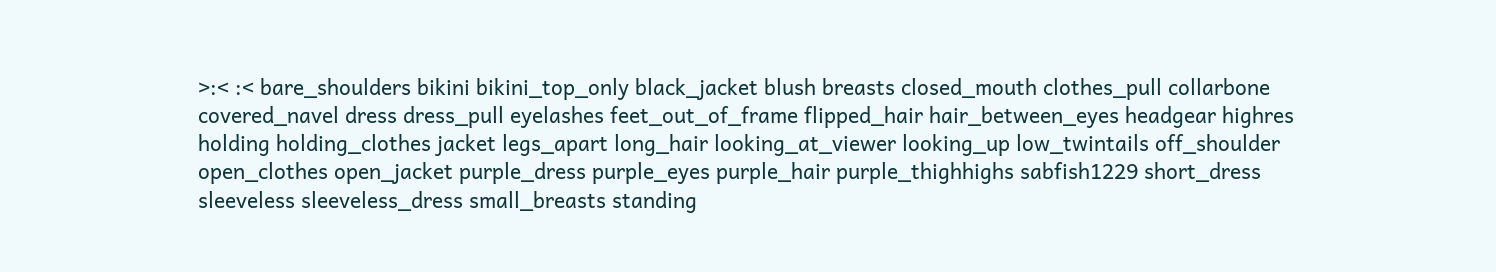>:< :< bare_shoulders bikini bikini_top_only black_jacket blush breasts closed_mouth clothes_pull collarbone covered_navel dress dress_pull eyelashes feet_out_of_frame flipped_hair hair_between_eyes headgear highres holding holding_clothes jacket legs_apart long_hair looking_at_viewer looking_up low_twintails off_shoulder open_clothes open_jacket purple_dress purple_eyes purple_hair purple_thighhighs sabfish1229 short_dress sleeveless sleeveless_dress small_breasts standing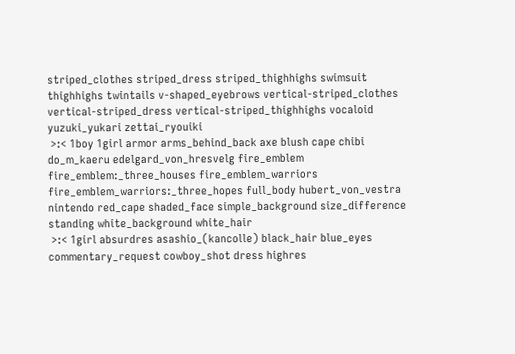striped_clothes striped_dress striped_thighhighs swimsuit thighhighs twintails v-shaped_eyebrows vertical-striped_clothes vertical-striped_dress vertical-striped_thighhighs vocaloid yuzuki_yukari zettai_ryouiki
 >:< 1boy 1girl armor arms_behind_back axe blush cape chibi do_m_kaeru edelgard_von_hresvelg fire_emblem fire_emblem:_three_houses fire_emblem_warriors fire_emblem_warriors:_three_hopes full_body hubert_von_vestra nintendo red_cape shaded_face simple_background size_difference standing white_background white_hair
 >:< 1girl absurdres asashio_(kancolle) black_hair blue_eyes commentary_request cowboy_shot dress highres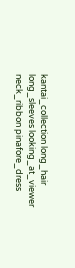kantai_collection long_hair long_sleeves looking_at_viewer neck_ribbon pinafore_dress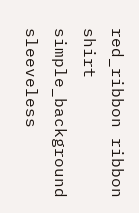red_ribbon ribbon shirt simple_background sleeveless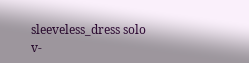sleeveless_dress solo v-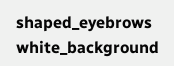shaped_eyebrows white_background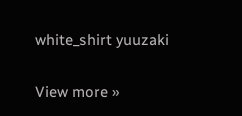white_shirt yuuzaki

View more »